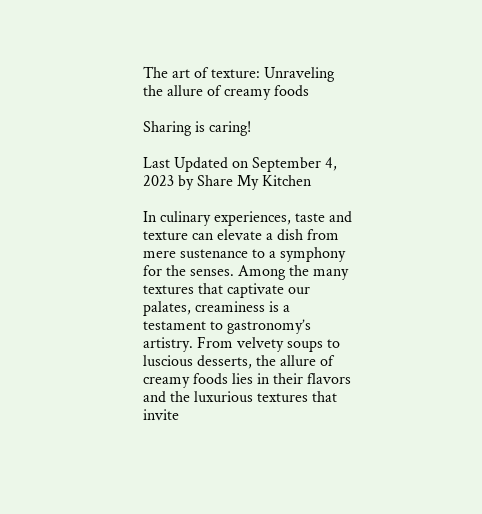The art of texture: Unraveling the allure of creamy foods

Sharing is caring!

Last Updated on September 4, 2023 by Share My Kitchen

In culinary experiences, taste and texture can elevate a dish from mere sustenance to a symphony for the senses. Among the many textures that captivate our palates, creaminess is a testament to gastronomy’s artistry. From velvety soups to luscious desserts, the allure of creamy foods lies in their flavors and the luxurious textures that invite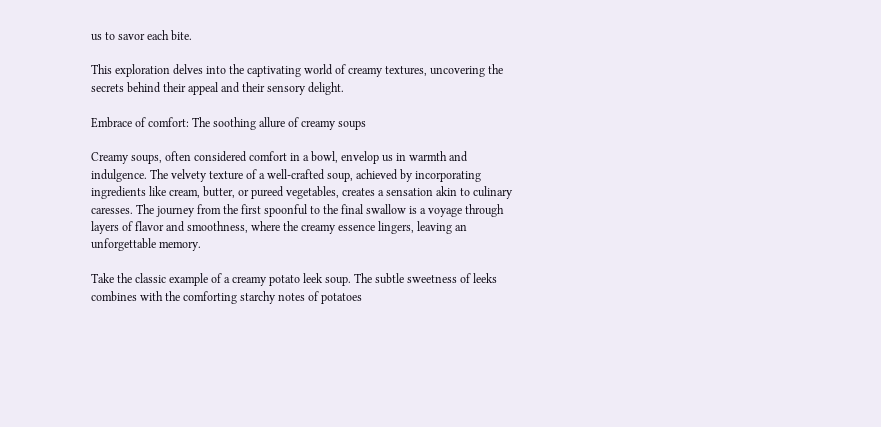us to savor each bite.

This exploration delves into the captivating world of creamy textures, uncovering the secrets behind their appeal and their sensory delight.

Embrace of comfort: The soothing allure of creamy soups

Creamy soups, often considered comfort in a bowl, envelop us in warmth and indulgence. The velvety texture of a well-crafted soup, achieved by incorporating ingredients like cream, butter, or pureed vegetables, creates a sensation akin to culinary caresses. The journey from the first spoonful to the final swallow is a voyage through layers of flavor and smoothness, where the creamy essence lingers, leaving an unforgettable memory.

Take the classic example of a creamy potato leek soup. The subtle sweetness of leeks combines with the comforting starchy notes of potatoes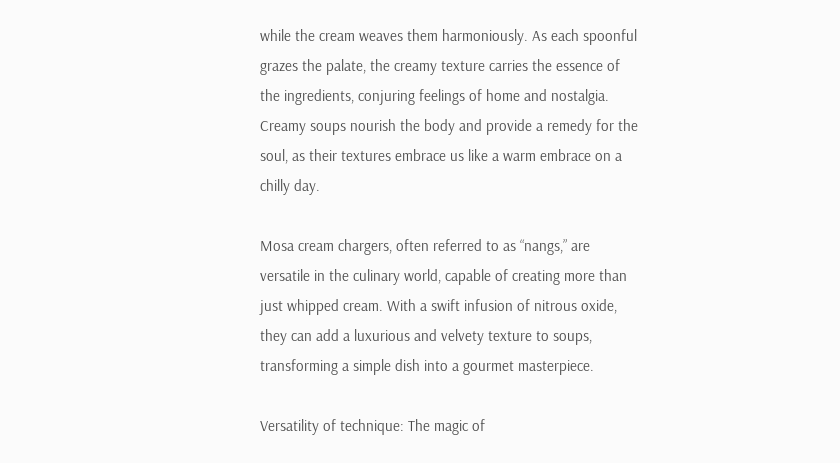while the cream weaves them harmoniously. As each spoonful grazes the palate, the creamy texture carries the essence of the ingredients, conjuring feelings of home and nostalgia. Creamy soups nourish the body and provide a remedy for the soul, as their textures embrace us like a warm embrace on a chilly day.

Mosa cream chargers, often referred to as “nangs,” are versatile in the culinary world, capable of creating more than just whipped cream. With a swift infusion of nitrous oxide, they can add a luxurious and velvety texture to soups, transforming a simple dish into a gourmet masterpiece.

Versatility of technique: The magic of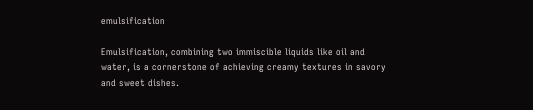emulsification

Emulsification, combining two immiscible liquids like oil and water, is a cornerstone of achieving creamy textures in savory and sweet dishes.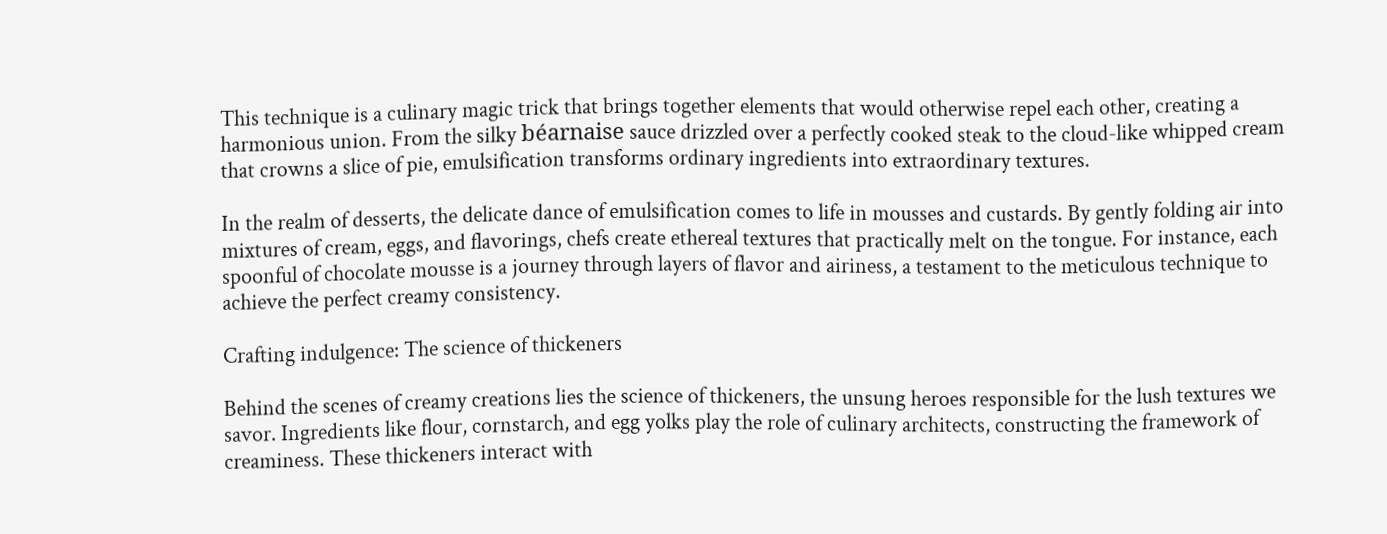This technique is a culinary magic trick that brings together elements that would otherwise repel each other, creating a harmonious union. From the silky béarnaise sauce drizzled over a perfectly cooked steak to the cloud-like whipped cream that crowns a slice of pie, emulsification transforms ordinary ingredients into extraordinary textures.

In the realm of desserts, the delicate dance of emulsification comes to life in mousses and custards. By gently folding air into mixtures of cream, eggs, and flavorings, chefs create ethereal textures that practically melt on the tongue. For instance, each spoonful of chocolate mousse is a journey through layers of flavor and airiness, a testament to the meticulous technique to achieve the perfect creamy consistency.

Crafting indulgence: The science of thickeners

Behind the scenes of creamy creations lies the science of thickeners, the unsung heroes responsible for the lush textures we savor. Ingredients like flour, cornstarch, and egg yolks play the role of culinary architects, constructing the framework of creaminess. These thickeners interact with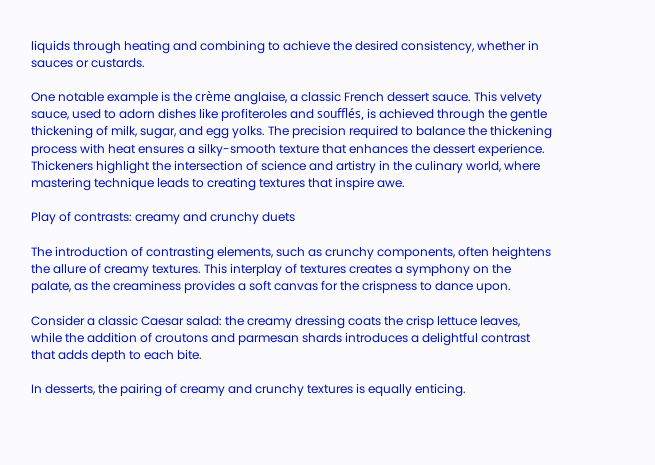liquids through heating and combining to achieve the desired consistency, whether in sauces or custards.

One notable example is the crème anglaise, a classic French dessert sauce. This velvety sauce, used to adorn dishes like profiteroles and soufflés, is achieved through the gentle thickening of milk, sugar, and egg yolks. The precision required to balance the thickening process with heat ensures a silky-smooth texture that enhances the dessert experience. Thickeners highlight the intersection of science and artistry in the culinary world, where mastering technique leads to creating textures that inspire awe.

Play of contrasts: creamy and crunchy duets

The introduction of contrasting elements, such as crunchy components, often heightens the allure of creamy textures. This interplay of textures creates a symphony on the palate, as the creaminess provides a soft canvas for the crispness to dance upon.

Consider a classic Caesar salad: the creamy dressing coats the crisp lettuce leaves, while the addition of croutons and parmesan shards introduces a delightful contrast that adds depth to each bite.

In desserts, the pairing of creamy and crunchy textures is equally enticing.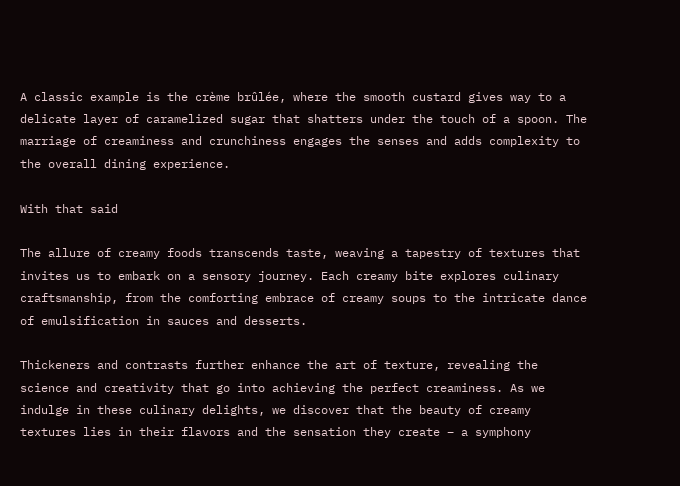A classic example is the crème brûlée, where the smooth custard gives way to a delicate layer of caramelized sugar that shatters under the touch of a spoon. The marriage of creaminess and crunchiness engages the senses and adds complexity to the overall dining experience.

With that said

The allure of creamy foods transcends taste, weaving a tapestry of textures that invites us to embark on a sensory journey. Each creamy bite explores culinary craftsmanship, from the comforting embrace of creamy soups to the intricate dance of emulsification in sauces and desserts.

Thickeners and contrasts further enhance the art of texture, revealing the science and creativity that go into achieving the perfect creaminess. As we indulge in these culinary delights, we discover that the beauty of creamy textures lies in their flavors and the sensation they create – a symphony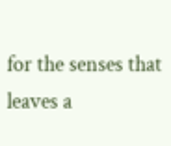for the senses that leaves a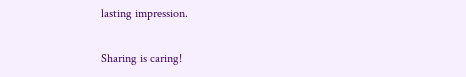lasting impression.

Sharing is caring!